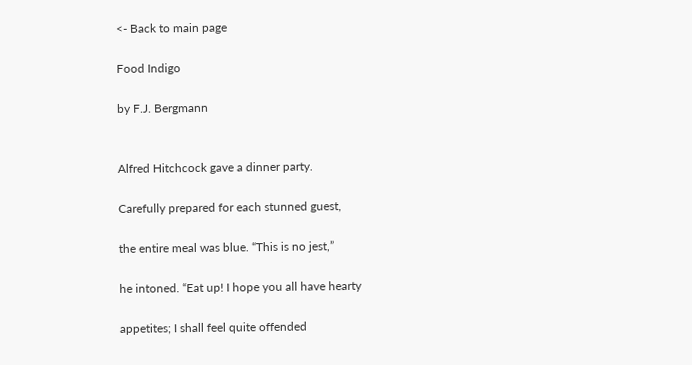<- Back to main page

Food Indigo

by F.J. Bergmann


Alfred Hitchcock gave a dinner party.

Carefully prepared for each stunned guest,

the entire meal was blue. “This is no jest,”

he intoned. “Eat up! I hope you all have hearty

appetites; I shall feel quite offended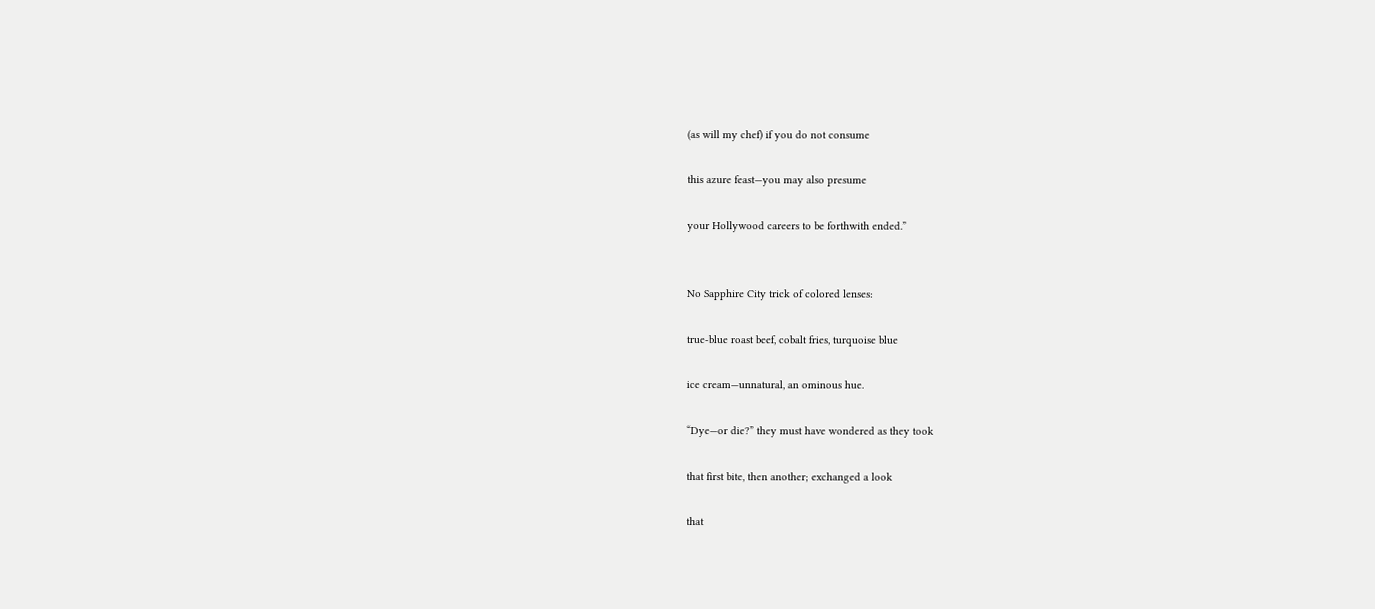(as will my chef) if you do not consume

this azure feast—you may also presume

your Hollywood careers to be forthwith ended.”


No Sapphire City trick of colored lenses:

true-blue roast beef, cobalt fries, turquoise blue

ice cream—unnatural, an ominous hue.

“Dye—or die?” they must have wondered as they took

that first bite, then another; exchanged a look

that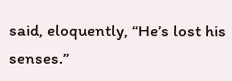said, eloquently, “He’s lost his senses.”